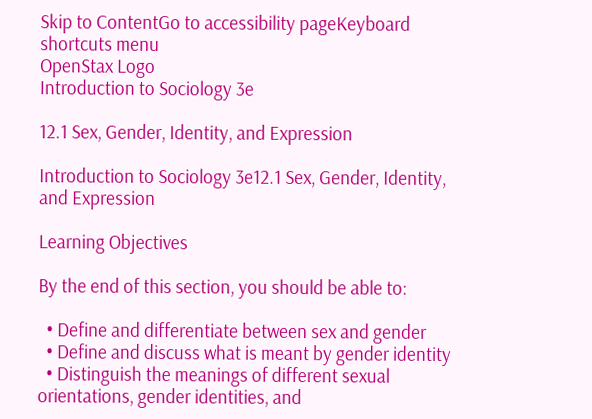Skip to ContentGo to accessibility pageKeyboard shortcuts menu
OpenStax Logo
Introduction to Sociology 3e

12.1 Sex, Gender, Identity, and Expression

Introduction to Sociology 3e12.1 Sex, Gender, Identity, and Expression

Learning Objectives

By the end of this section, you should be able to:

  • Define and differentiate between sex and gender
  • Define and discuss what is meant by gender identity
  • Distinguish the meanings of different sexual orientations, gender identities, and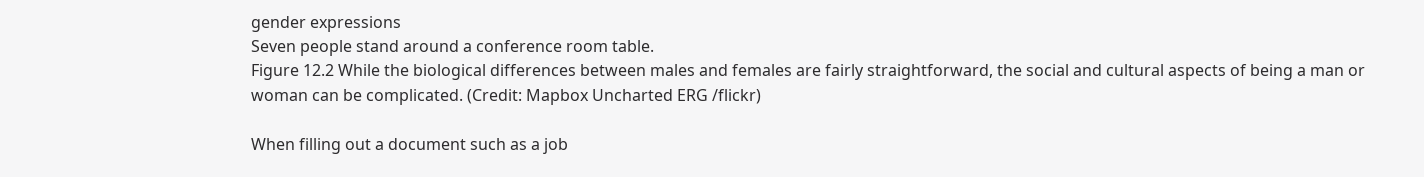gender expressions
Seven people stand around a conference room table.
Figure 12.2 While the biological differences between males and females are fairly straightforward, the social and cultural aspects of being a man or woman can be complicated. (Credit: Mapbox Uncharted ERG /flickr)

When filling out a document such as a job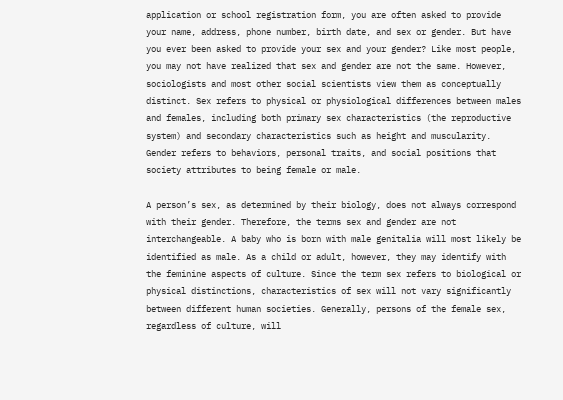application or school registration form, you are often asked to provide your name, address, phone number, birth date, and sex or gender. But have you ever been asked to provide your sex and your gender? Like most people, you may not have realized that sex and gender are not the same. However, sociologists and most other social scientists view them as conceptually distinct. Sex refers to physical or physiological differences between males and females, including both primary sex characteristics (the reproductive system) and secondary characteristics such as height and muscularity. Gender refers to behaviors, personal traits, and social positions that society attributes to being female or male.

A person’s sex, as determined by their biology, does not always correspond with their gender. Therefore, the terms sex and gender are not interchangeable. A baby who is born with male genitalia will most likely be identified as male. As a child or adult, however, they may identify with the feminine aspects of culture. Since the term sex refers to biological or physical distinctions, characteristics of sex will not vary significantly between different human societies. Generally, persons of the female sex, regardless of culture, will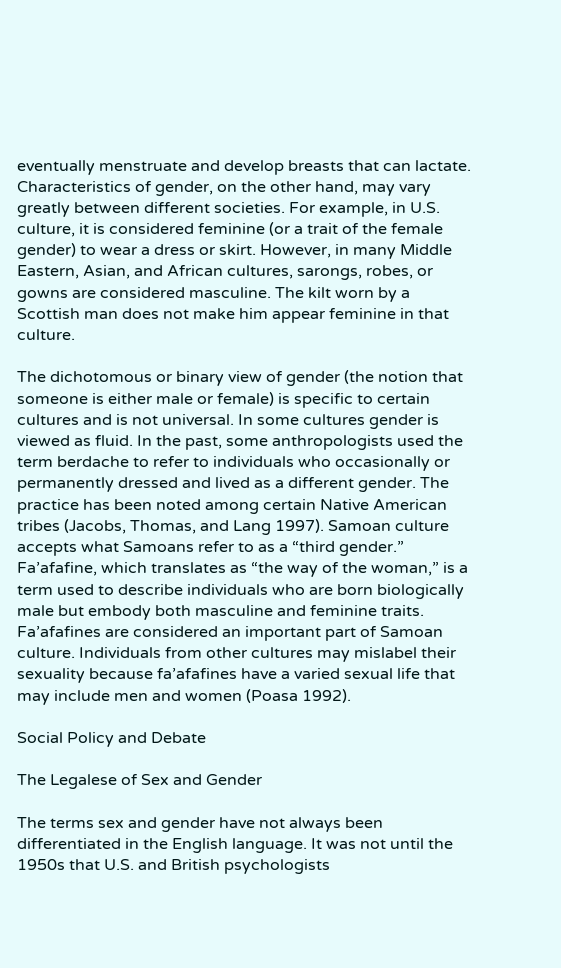eventually menstruate and develop breasts that can lactate. Characteristics of gender, on the other hand, may vary greatly between different societies. For example, in U.S. culture, it is considered feminine (or a trait of the female gender) to wear a dress or skirt. However, in many Middle Eastern, Asian, and African cultures, sarongs, robes, or gowns are considered masculine. The kilt worn by a Scottish man does not make him appear feminine in that culture.

The dichotomous or binary view of gender (the notion that someone is either male or female) is specific to certain cultures and is not universal. In some cultures gender is viewed as fluid. In the past, some anthropologists used the term berdache to refer to individuals who occasionally or permanently dressed and lived as a different gender. The practice has been noted among certain Native American tribes (Jacobs, Thomas, and Lang 1997). Samoan culture accepts what Samoans refer to as a “third gender.” Fa’afafine, which translates as “the way of the woman,” is a term used to describe individuals who are born biologically male but embody both masculine and feminine traits. Fa’afafines are considered an important part of Samoan culture. Individuals from other cultures may mislabel their sexuality because fa’afafines have a varied sexual life that may include men and women (Poasa 1992).

Social Policy and Debate

The Legalese of Sex and Gender

The terms sex and gender have not always been differentiated in the English language. It was not until the 1950s that U.S. and British psychologists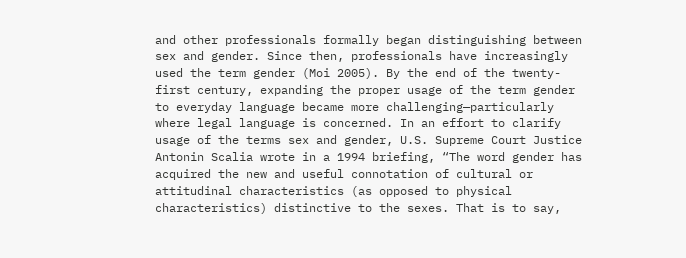and other professionals formally began distinguishing between sex and gender. Since then, professionals have increasingly used the term gender (Moi 2005). By the end of the twenty-first century, expanding the proper usage of the term gender to everyday language became more challenging—particularly where legal language is concerned. In an effort to clarify usage of the terms sex and gender, U.S. Supreme Court Justice Antonin Scalia wrote in a 1994 briefing, “The word gender has acquired the new and useful connotation of cultural or attitudinal characteristics (as opposed to physical characteristics) distinctive to the sexes. That is to say,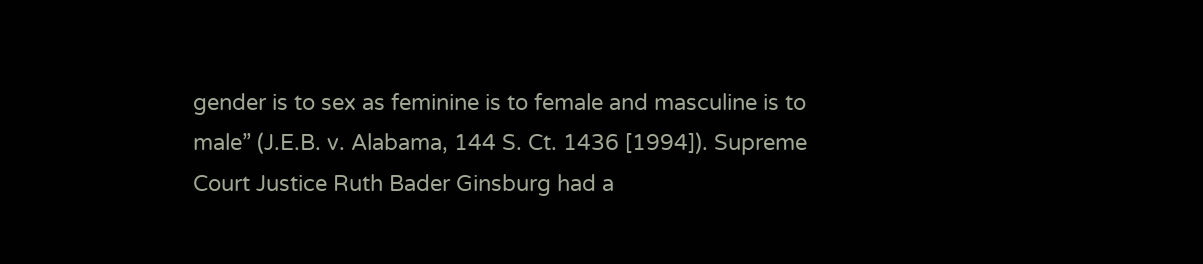gender is to sex as feminine is to female and masculine is to male” (J.E.B. v. Alabama, 144 S. Ct. 1436 [1994]). Supreme Court Justice Ruth Bader Ginsburg had a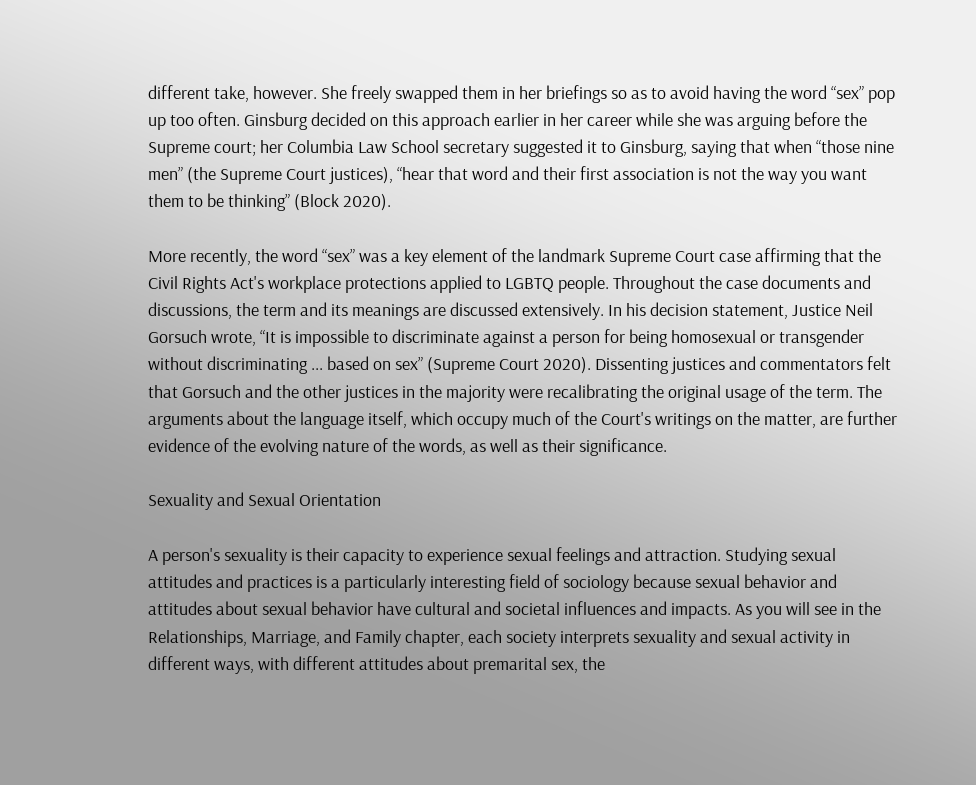different take, however. She freely swapped them in her briefings so as to avoid having the word “sex” pop up too often. Ginsburg decided on this approach earlier in her career while she was arguing before the Supreme court; her Columbia Law School secretary suggested it to Ginsburg, saying that when “those nine men” (the Supreme Court justices), “hear that word and their first association is not the way you want them to be thinking” (Block 2020).

More recently, the word “sex” was a key element of the landmark Supreme Court case affirming that the Civil Rights Act's workplace protections applied to LGBTQ people. Throughout the case documents and discussions, the term and its meanings are discussed extensively. In his decision statement, Justice Neil Gorsuch wrote, “It is impossible to discriminate against a person for being homosexual or transgender without discriminating ... based on sex” (Supreme Court 2020). Dissenting justices and commentators felt that Gorsuch and the other justices in the majority were recalibrating the original usage of the term. The arguments about the language itself, which occupy much of the Court's writings on the matter, are further evidence of the evolving nature of the words, as well as their significance.

Sexuality and Sexual Orientation

A person's sexuality is their capacity to experience sexual feelings and attraction. Studying sexual attitudes and practices is a particularly interesting field of sociology because sexual behavior and attitudes about sexual behavior have cultural and societal influences and impacts. As you will see in the Relationships, Marriage, and Family chapter, each society interprets sexuality and sexual activity in different ways, with different attitudes about premarital sex, the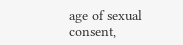age of sexual consent,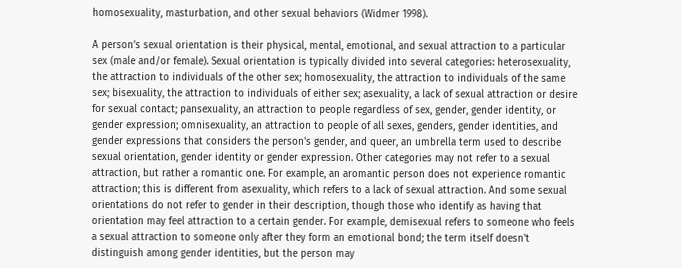homosexuality, masturbation, and other sexual behaviors (Widmer 1998).

A person’s sexual orientation is their physical, mental, emotional, and sexual attraction to a particular sex (male and/or female). Sexual orientation is typically divided into several categories: heterosexuality, the attraction to individuals of the other sex; homosexuality, the attraction to individuals of the same sex; bisexuality, the attraction to individuals of either sex; asexuality, a lack of sexual attraction or desire for sexual contact; pansexuality, an attraction to people regardless of sex, gender, gender identity, or gender expression; omnisexuality, an attraction to people of all sexes, genders, gender identities, and gender expressions that considers the person's gender, and queer, an umbrella term used to describe sexual orientation, gender identity or gender expression. Other categories may not refer to a sexual attraction, but rather a romantic one. For example, an aromantic person does not experience romantic attraction; this is different from asexuality, which refers to a lack of sexual attraction. And some sexual orientations do not refer to gender in their description, though those who identify as having that orientation may feel attraction to a certain gender. For example, demisexual refers to someone who feels a sexual attraction to someone only after they form an emotional bond; the term itself doesn't distinguish among gender identities, but the person may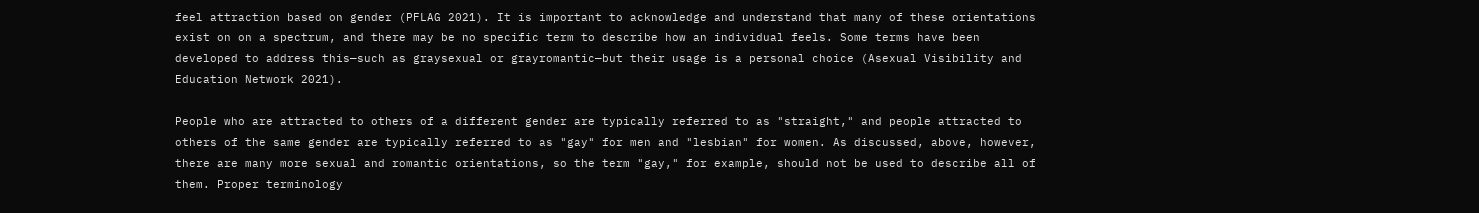feel attraction based on gender (PFLAG 2021). It is important to acknowledge and understand that many of these orientations exist on on a spectrum, and there may be no specific term to describe how an individual feels. Some terms have been developed to address this—such as graysexual or grayromantic—but their usage is a personal choice (Asexual Visibility and Education Network 2021).

People who are attracted to others of a different gender are typically referred to as "straight," and people attracted to others of the same gender are typically referred to as "gay" for men and "lesbian" for women. As discussed, above, however, there are many more sexual and romantic orientations, so the term "gay," for example, should not be used to describe all of them. Proper terminology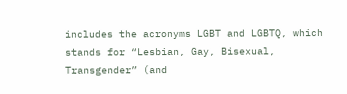includes the acronyms LGBT and LGBTQ, which stands for “Lesbian, Gay, Bisexual, Transgender” (and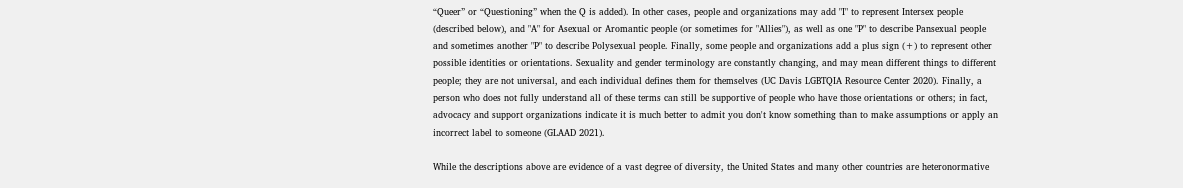“Queer” or “Questioning” when the Q is added). In other cases, people and organizations may add "I" to represent Intersex people (described below), and "A" for Asexual or Aromantic people (or sometimes for "Allies"), as well as one "P" to describe Pansexual people and sometimes another "P" to describe Polysexual people. Finally, some people and organizations add a plus sign (+) to represent other possible identities or orientations. Sexuality and gender terminology are constantly changing, and may mean different things to different people; they are not universal, and each individual defines them for themselves (UC Davis LGBTQIA Resource Center 2020). Finally, a person who does not fully understand all of these terms can still be supportive of people who have those orientations or others; in fact, advocacy and support organizations indicate it is much better to admit you don't know something than to make assumptions or apply an incorrect label to someone (GLAAD 2021).

While the descriptions above are evidence of a vast degree of diversity, the United States and many other countries are heteronormative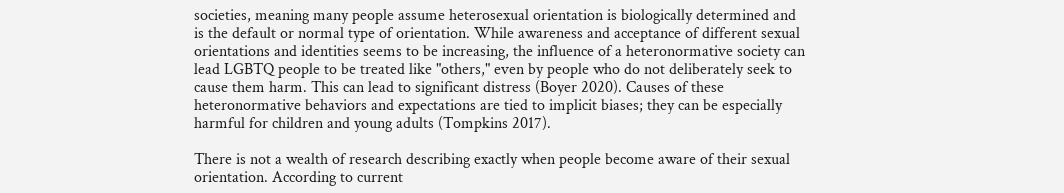societies, meaning many people assume heterosexual orientation is biologically determined and is the default or normal type of orientation. While awareness and acceptance of different sexual orientations and identities seems to be increasing, the influence of a heteronormative society can lead LGBTQ people to be treated like "others," even by people who do not deliberately seek to cause them harm. This can lead to significant distress (Boyer 2020). Causes of these heteronormative behaviors and expectations are tied to implicit biases; they can be especially harmful for children and young adults (Tompkins 2017).

There is not a wealth of research describing exactly when people become aware of their sexual orientation. According to current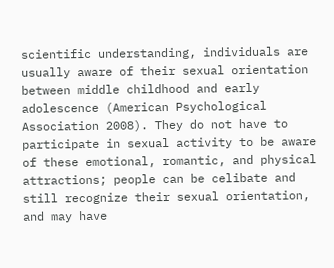scientific understanding, individuals are usually aware of their sexual orientation between middle childhood and early adolescence (American Psychological Association 2008). They do not have to participate in sexual activity to be aware of these emotional, romantic, and physical attractions; people can be celibate and still recognize their sexual orientation, and may have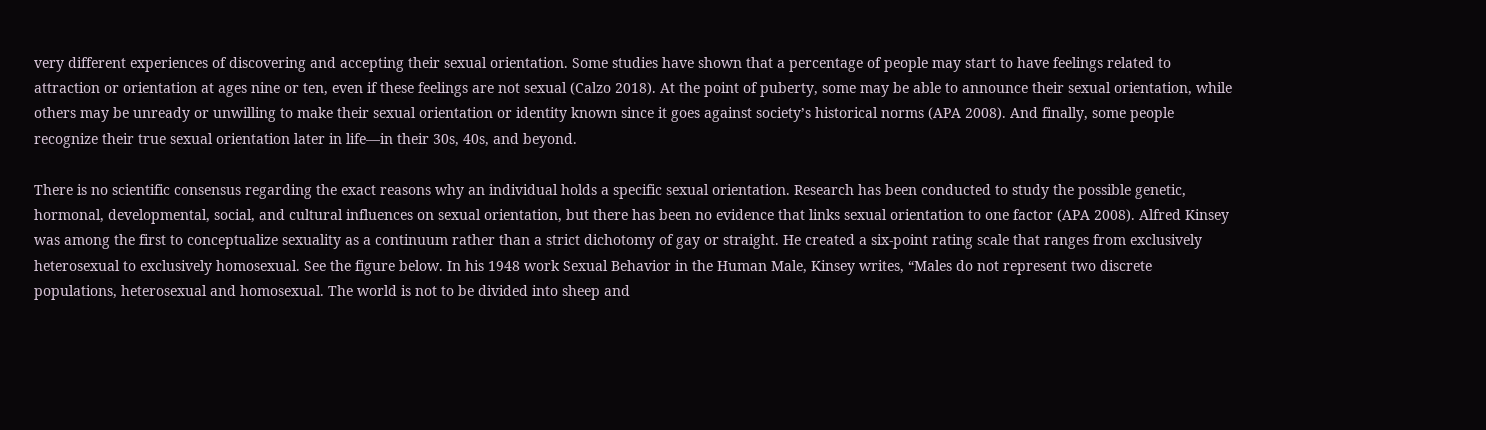very different experiences of discovering and accepting their sexual orientation. Some studies have shown that a percentage of people may start to have feelings related to attraction or orientation at ages nine or ten, even if these feelings are not sexual (Calzo 2018). At the point of puberty, some may be able to announce their sexual orientation, while others may be unready or unwilling to make their sexual orientation or identity known since it goes against society’s historical norms (APA 2008). And finally, some people recognize their true sexual orientation later in life—in their 30s, 40s, and beyond.

There is no scientific consensus regarding the exact reasons why an individual holds a specific sexual orientation. Research has been conducted to study the possible genetic, hormonal, developmental, social, and cultural influences on sexual orientation, but there has been no evidence that links sexual orientation to one factor (APA 2008). Alfred Kinsey was among the first to conceptualize sexuality as a continuum rather than a strict dichotomy of gay or straight. He created a six-point rating scale that ranges from exclusively heterosexual to exclusively homosexual. See the figure below. In his 1948 work Sexual Behavior in the Human Male, Kinsey writes, “Males do not represent two discrete populations, heterosexual and homosexual. The world is not to be divided into sheep and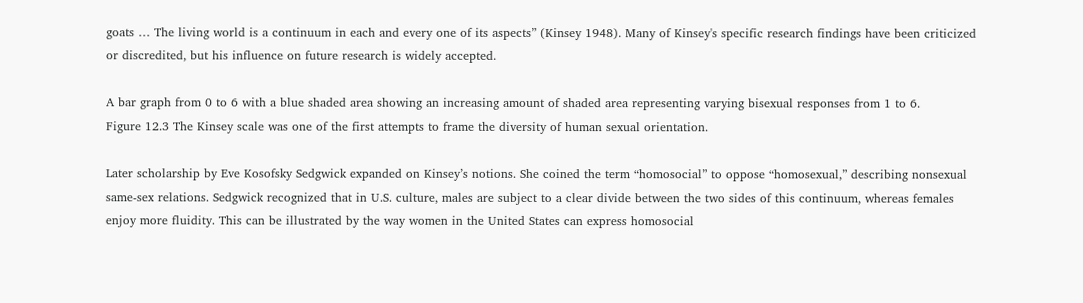goats … The living world is a continuum in each and every one of its aspects” (Kinsey 1948). Many of Kinsey's specific research findings have been criticized or discredited, but his influence on future research is widely accepted.

A bar graph from 0 to 6 with a blue shaded area showing an increasing amount of shaded area representing varying bisexual responses from 1 to 6.
Figure 12.3 The Kinsey scale was one of the first attempts to frame the diversity of human sexual orientation.

Later scholarship by Eve Kosofsky Sedgwick expanded on Kinsey’s notions. She coined the term “homosocial” to oppose “homosexual,” describing nonsexual same-sex relations. Sedgwick recognized that in U.S. culture, males are subject to a clear divide between the two sides of this continuum, whereas females enjoy more fluidity. This can be illustrated by the way women in the United States can express homosocial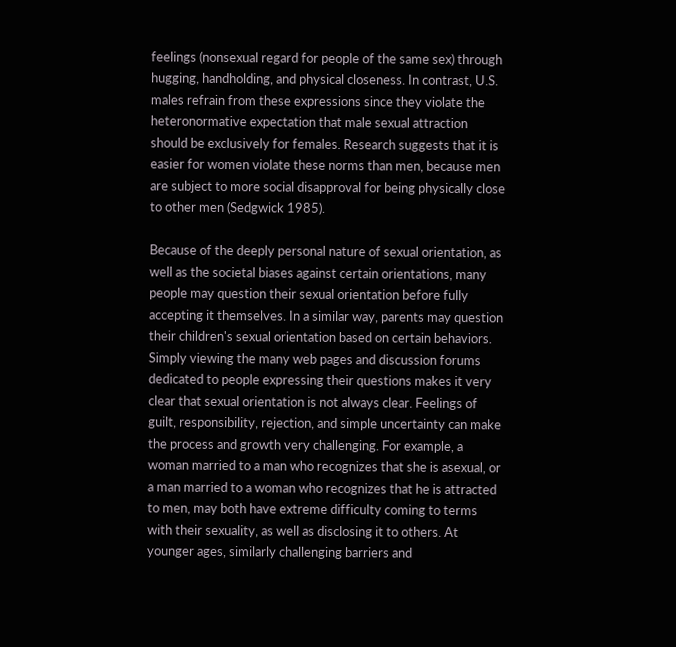feelings (nonsexual regard for people of the same sex) through hugging, handholding, and physical closeness. In contrast, U.S. males refrain from these expressions since they violate the heteronormative expectation that male sexual attraction should be exclusively for females. Research suggests that it is easier for women violate these norms than men, because men are subject to more social disapproval for being physically close to other men (Sedgwick 1985).

Because of the deeply personal nature of sexual orientation, as well as the societal biases against certain orientations, many people may question their sexual orientation before fully accepting it themselves. In a similar way, parents may question their children's sexual orientation based on certain behaviors. Simply viewing the many web pages and discussion forums dedicated to people expressing their questions makes it very clear that sexual orientation is not always clear. Feelings of guilt, responsibility, rejection, and simple uncertainty can make the process and growth very challenging. For example, a woman married to a man who recognizes that she is asexual, or a man married to a woman who recognizes that he is attracted to men, may both have extreme difficulty coming to terms with their sexuality, as well as disclosing it to others. At younger ages, similarly challenging barriers and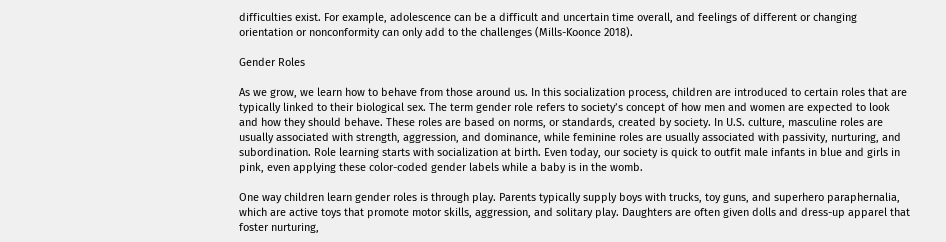difficulties exist. For example, adolescence can be a difficult and uncertain time overall, and feelings of different or changing orientation or nonconformity can only add to the challenges (Mills-Koonce 2018).

Gender Roles

As we grow, we learn how to behave from those around us. In this socialization process, children are introduced to certain roles that are typically linked to their biological sex. The term gender role refers to society’s concept of how men and women are expected to look and how they should behave. These roles are based on norms, or standards, created by society. In U.S. culture, masculine roles are usually associated with strength, aggression, and dominance, while feminine roles are usually associated with passivity, nurturing, and subordination. Role learning starts with socialization at birth. Even today, our society is quick to outfit male infants in blue and girls in pink, even applying these color-coded gender labels while a baby is in the womb.

One way children learn gender roles is through play. Parents typically supply boys with trucks, toy guns, and superhero paraphernalia, which are active toys that promote motor skills, aggression, and solitary play. Daughters are often given dolls and dress-up apparel that foster nurturing,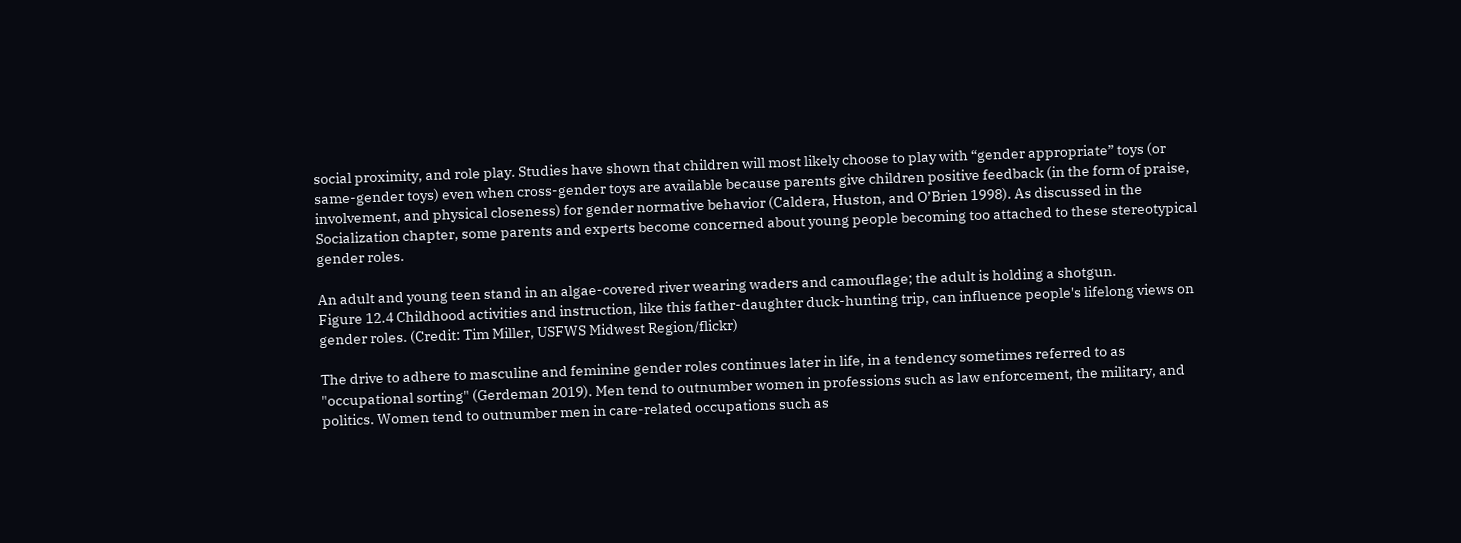social proximity, and role play. Studies have shown that children will most likely choose to play with “gender appropriate” toys (or same-gender toys) even when cross-gender toys are available because parents give children positive feedback (in the form of praise, involvement, and physical closeness) for gender normative behavior (Caldera, Huston, and O’Brien 1998). As discussed in the Socialization chapter, some parents and experts become concerned about young people becoming too attached to these stereotypical gender roles.

An adult and young teen stand in an algae-covered river wearing waders and camouflage; the adult is holding a shotgun.
Figure 12.4 Childhood activities and instruction, like this father-daughter duck-hunting trip, can influence people's lifelong views on gender roles. (Credit: Tim Miller, USFWS Midwest Region/flickr)

The drive to adhere to masculine and feminine gender roles continues later in life, in a tendency sometimes referred to as "occupational sorting" (Gerdeman 2019). Men tend to outnumber women in professions such as law enforcement, the military, and politics. Women tend to outnumber men in care-related occupations such as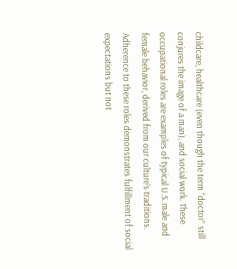childcare, healthcare (even though the term “doctor” still conjures the image of a man), and social work. These occupational roles are examples of typical U.S. male and female behavior, derived from our culture’s traditions. Adherence to these roles demonstrates fulfillment of social expectations but not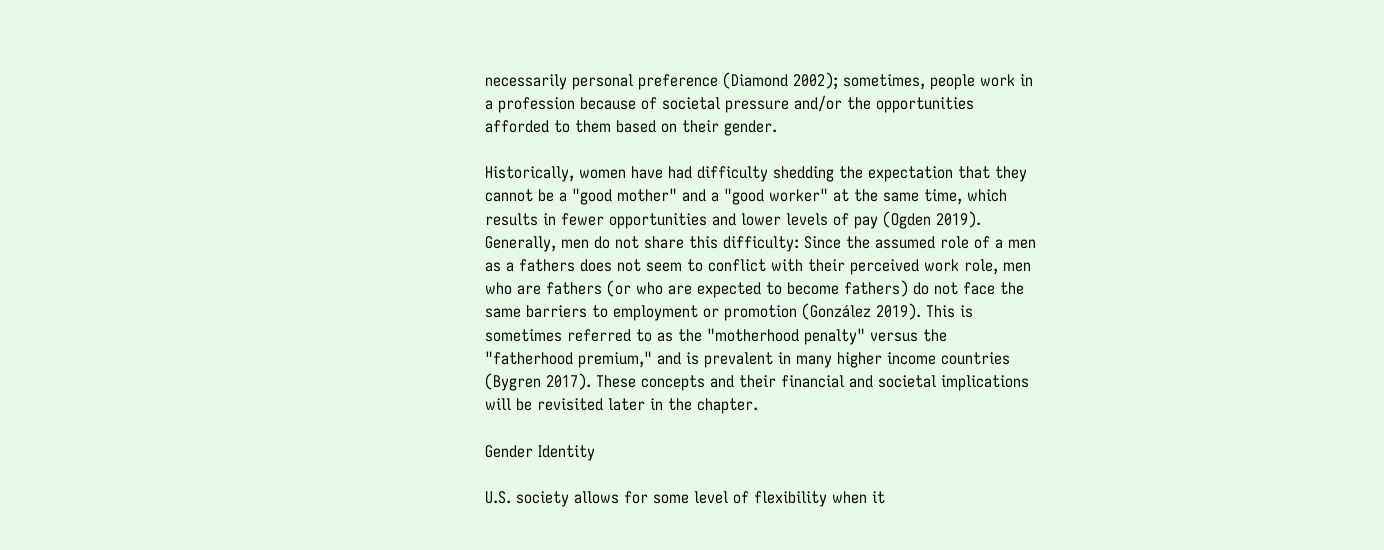necessarily personal preference (Diamond 2002); sometimes, people work in a profession because of societal pressure and/or the opportunities afforded to them based on their gender.

Historically, women have had difficulty shedding the expectation that they cannot be a "good mother" and a "good worker" at the same time, which results in fewer opportunities and lower levels of pay (Ogden 2019). Generally, men do not share this difficulty: Since the assumed role of a men as a fathers does not seem to conflict with their perceived work role, men who are fathers (or who are expected to become fathers) do not face the same barriers to employment or promotion (González 2019). This is sometimes referred to as the "motherhood penalty" versus the "fatherhood premium," and is prevalent in many higher income countries (Bygren 2017). These concepts and their financial and societal implications will be revisited later in the chapter.

Gender Identity

U.S. society allows for some level of flexibility when it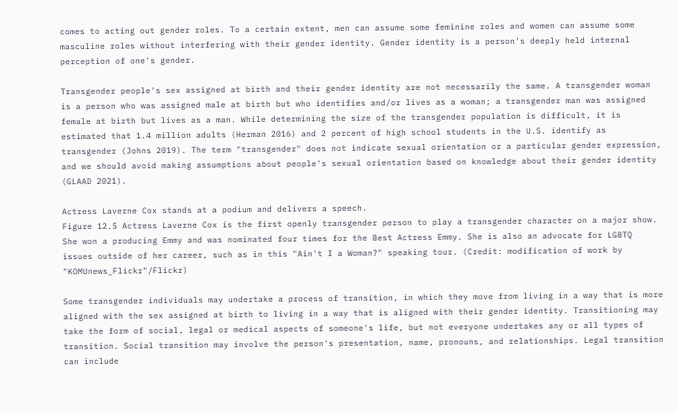comes to acting out gender roles. To a certain extent, men can assume some feminine roles and women can assume some masculine roles without interfering with their gender identity. Gender identity is a person’s deeply held internal perception of one's gender.

Transgender people's sex assigned at birth and their gender identity are not necessarily the same. A transgender woman is a person who was assigned male at birth but who identifies and/or lives as a woman; a transgender man was assigned female at birth but lives as a man. While determining the size of the transgender population is difficult, it is estimated that 1.4 million adults (Herman 2016) and 2 percent of high school students in the U.S. identify as transgender (Johns 2019). The term "transgender" does not indicate sexual orientation or a particular gender expression, and we should avoid making assumptions about people's sexual orientation based on knowledge about their gender identity (GLAAD 2021).

Actress Laverne Cox stands at a podium and delivers a speech.
Figure 12.5 Actress Laverne Cox is the first openly transgender person to play a transgender character on a major show. She won a producing Emmy and was nominated four times for the Best Actress Emmy. She is also an advocate for LGBTQ issues outside of her career, such as in this "Ain't I a Woman?" speaking tour. (Credit: modification of work by "KOMUnews_Flickr"/Flickr)

Some transgender individuals may undertake a process of transition, in which they move from living in a way that is more aligned with the sex assigned at birth to living in a way that is aligned with their gender identity. Transitioning may take the form of social, legal or medical aspects of someone's life, but not everyone undertakes any or all types of transition. Social transition may involve the person's presentation, name, pronouns, and relationships. Legal transition can include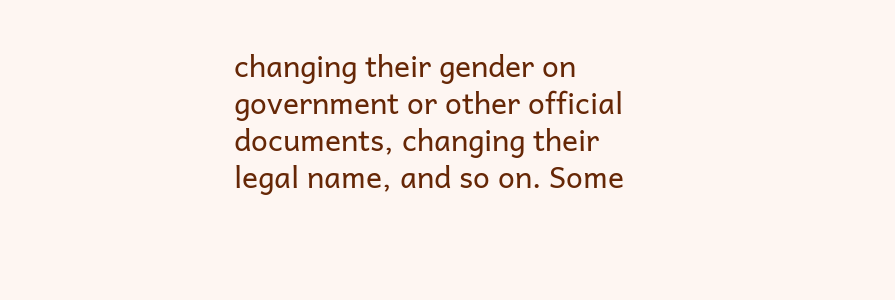changing their gender on government or other official documents, changing their legal name, and so on. Some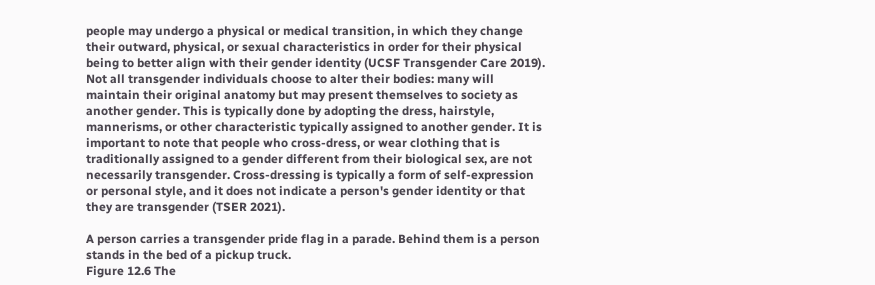people may undergo a physical or medical transition, in which they change their outward, physical, or sexual characteristics in order for their physical being to better align with their gender identity (UCSF Transgender Care 2019). Not all transgender individuals choose to alter their bodies: many will maintain their original anatomy but may present themselves to society as another gender. This is typically done by adopting the dress, hairstyle, mannerisms, or other characteristic typically assigned to another gender. It is important to note that people who cross-dress, or wear clothing that is traditionally assigned to a gender different from their biological sex, are not necessarily transgender. Cross-dressing is typically a form of self-expression or personal style, and it does not indicate a person's gender identity or that they are transgender (TSER 2021).

A person carries a transgender pride flag in a parade. Behind them is a person stands in the bed of a pickup truck.
Figure 12.6 The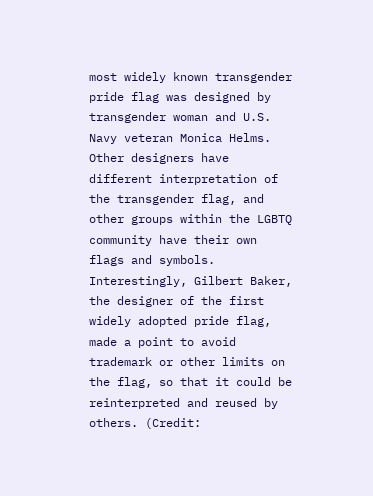most widely known transgender pride flag was designed by transgender woman and U.S. Navy veteran Monica Helms. Other designers have different interpretation of the transgender flag, and other groups within the LGBTQ community have their own flags and symbols. Interestingly, Gilbert Baker, the designer of the first widely adopted pride flag, made a point to avoid trademark or other limits on the flag, so that it could be reinterpreted and reused by others. (Credit: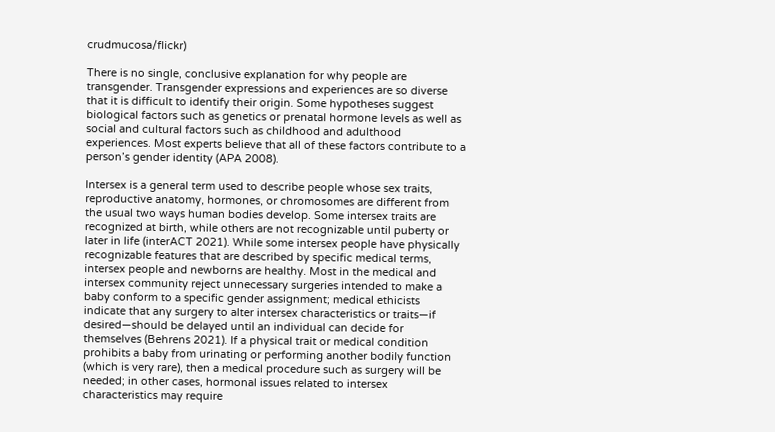crudmucosa/flickr)

There is no single, conclusive explanation for why people are transgender. Transgender expressions and experiences are so diverse that it is difficult to identify their origin. Some hypotheses suggest biological factors such as genetics or prenatal hormone levels as well as social and cultural factors such as childhood and adulthood experiences. Most experts believe that all of these factors contribute to a person’s gender identity (APA 2008).

Intersex is a general term used to describe people whose sex traits, reproductive anatomy, hormones, or chromosomes are different from the usual two ways human bodies develop. Some intersex traits are recognized at birth, while others are not recognizable until puberty or later in life (interACT 2021). While some intersex people have physically recognizable features that are described by specific medical terms, intersex people and newborns are healthy. Most in the medical and intersex community reject unnecessary surgeries intended to make a baby conform to a specific gender assignment; medical ethicists indicate that any surgery to alter intersex characteristics or traits—if desired—should be delayed until an individual can decide for themselves (Behrens 2021). If a physical trait or medical condition prohibits a baby from urinating or performing another bodily function (which is very rare), then a medical procedure such as surgery will be needed; in other cases, hormonal issues related to intersex characteristics may require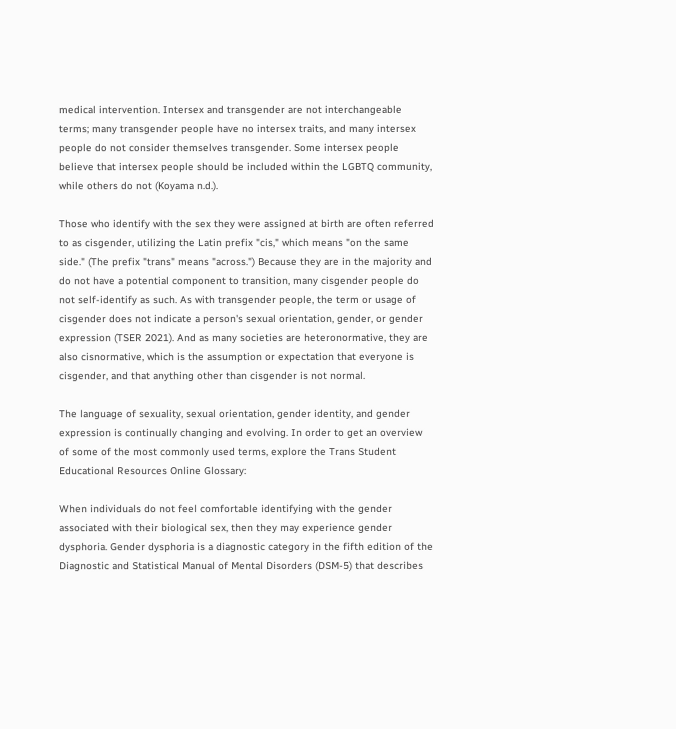medical intervention. Intersex and transgender are not interchangeable terms; many transgender people have no intersex traits, and many intersex people do not consider themselves transgender. Some intersex people believe that intersex people should be included within the LGBTQ community, while others do not (Koyama n.d.).

Those who identify with the sex they were assigned at birth are often referred to as cisgender, utilizing the Latin prefix "cis," which means "on the same side." (The prefix "trans" means "across.") Because they are in the majority and do not have a potential component to transition, many cisgender people do not self-identify as such. As with transgender people, the term or usage of cisgender does not indicate a person's sexual orientation, gender, or gender expression (TSER 2021). And as many societies are heteronormative, they are also cisnormative, which is the assumption or expectation that everyone is cisgender, and that anything other than cisgender is not normal.

The language of sexuality, sexual orientation, gender identity, and gender expression is continually changing and evolving. In order to get an overview of some of the most commonly used terms, explore the Trans Student Educational Resources Online Glossary:

When individuals do not feel comfortable identifying with the gender associated with their biological sex, then they may experience gender dysphoria. Gender dysphoria is a diagnostic category in the fifth edition of the Diagnostic and Statistical Manual of Mental Disorders (DSM-5) that describes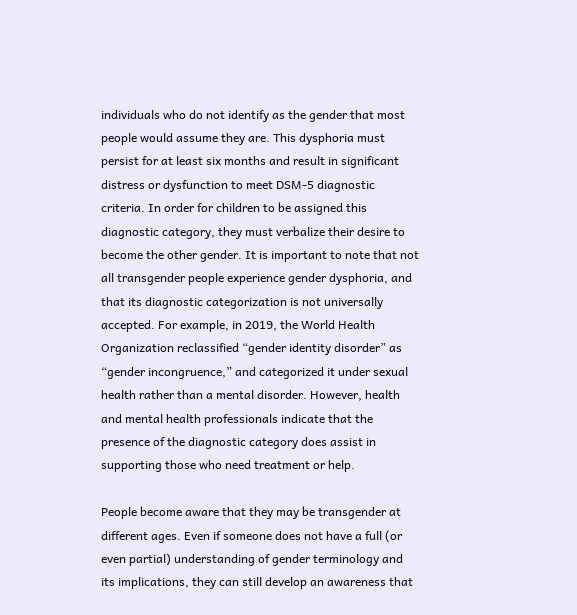individuals who do not identify as the gender that most people would assume they are. This dysphoria must persist for at least six months and result in significant distress or dysfunction to meet DSM-5 diagnostic criteria. In order for children to be assigned this diagnostic category, they must verbalize their desire to become the other gender. It is important to note that not all transgender people experience gender dysphoria, and that its diagnostic categorization is not universally accepted. For example, in 2019, the World Health Organization reclassified “gender identity disorder” as “gender incongruence,” and categorized it under sexual health rather than a mental disorder. However, health and mental health professionals indicate that the presence of the diagnostic category does assist in supporting those who need treatment or help.

People become aware that they may be transgender at different ages. Even if someone does not have a full (or even partial) understanding of gender terminology and its implications, they can still develop an awareness that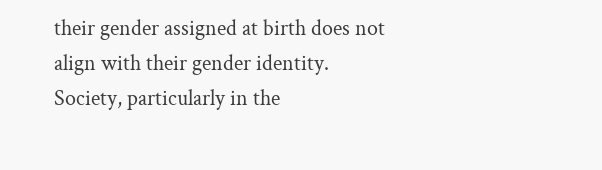their gender assigned at birth does not align with their gender identity. Society, particularly in the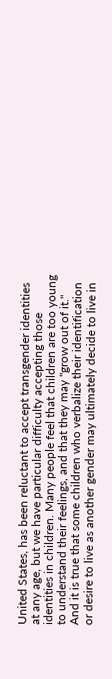United States, has been reluctant to accept transgender identities at any age, but we have particular difficulty accepting those identities in children. Many people feel that children are too young to understand their feelings, and that they may "grow out of it." And it is true that some children who verbalize their identification or desire to live as another gender may ultimately decide to live in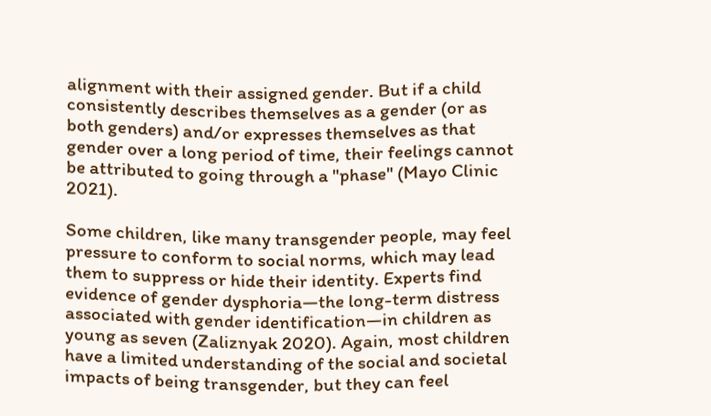alignment with their assigned gender. But if a child consistently describes themselves as a gender (or as both genders) and/or expresses themselves as that gender over a long period of time, their feelings cannot be attributed to going through a "phase" (Mayo Clinic 2021).

Some children, like many transgender people, may feel pressure to conform to social norms, which may lead them to suppress or hide their identity. Experts find evidence of gender dysphoria—the long-term distress associated with gender identification—in children as young as seven (Zaliznyak 2020). Again, most children have a limited understanding of the social and societal impacts of being transgender, but they can feel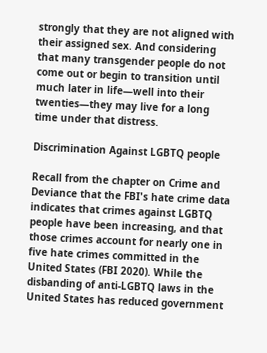strongly that they are not aligned with their assigned sex. And considering that many transgender people do not come out or begin to transition until much later in life—well into their twenties—they may live for a long time under that distress.

Discrimination Against LGBTQ people

Recall from the chapter on Crime and Deviance that the FBI's hate crime data indicates that crimes against LGBTQ people have been increasing, and that those crimes account for nearly one in five hate crimes committed in the United States (FBI 2020). While the disbanding of anti-LGBTQ laws in the United States has reduced government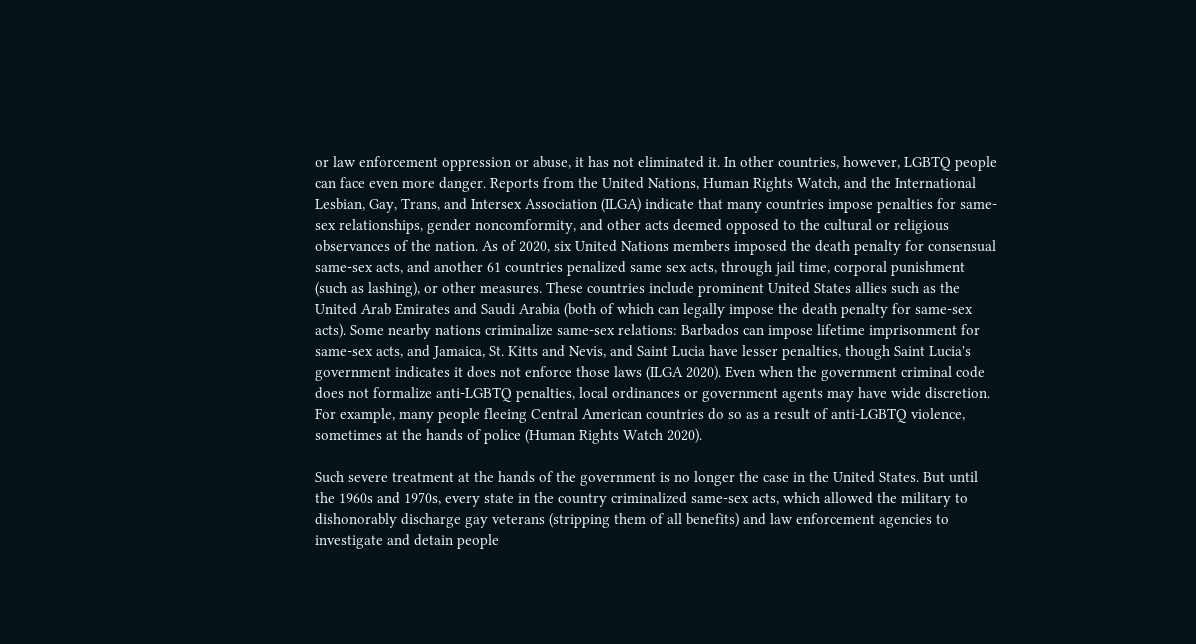or law enforcement oppression or abuse, it has not eliminated it. In other countries, however, LGBTQ people can face even more danger. Reports from the United Nations, Human Rights Watch, and the International Lesbian, Gay, Trans, and Intersex Association (ILGA) indicate that many countries impose penalties for same-sex relationships, gender noncomformity, and other acts deemed opposed to the cultural or religious observances of the nation. As of 2020, six United Nations members imposed the death penalty for consensual same-sex acts, and another 61 countries penalized same sex acts, through jail time, corporal punishment (such as lashing), or other measures. These countries include prominent United States allies such as the United Arab Emirates and Saudi Arabia (both of which can legally impose the death penalty for same-sex acts). Some nearby nations criminalize same-sex relations: Barbados can impose lifetime imprisonment for same-sex acts, and Jamaica, St. Kitts and Nevis, and Saint Lucia have lesser penalties, though Saint Lucia's government indicates it does not enforce those laws (ILGA 2020). Even when the government criminal code does not formalize anti-LGBTQ penalties, local ordinances or government agents may have wide discretion. For example, many people fleeing Central American countries do so as a result of anti-LGBTQ violence, sometimes at the hands of police (Human Rights Watch 2020).

Such severe treatment at the hands of the government is no longer the case in the United States. But until the 1960s and 1970s, every state in the country criminalized same-sex acts, which allowed the military to dishonorably discharge gay veterans (stripping them of all benefits) and law enforcement agencies to investigate and detain people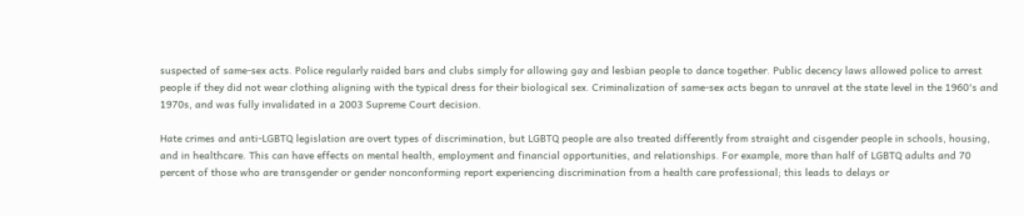suspected of same-sex acts. Police regularly raided bars and clubs simply for allowing gay and lesbian people to dance together. Public decency laws allowed police to arrest people if they did not wear clothing aligning with the typical dress for their biological sex. Criminalization of same-sex acts began to unravel at the state level in the 1960's and 1970s, and was fully invalidated in a 2003 Supreme Court decision.

Hate crimes and anti-LGBTQ legislation are overt types of discrimination, but LGBTQ people are also treated differently from straight and cisgender people in schools, housing, and in healthcare. This can have effects on mental health, employment and financial opportunities, and relationships. For example, more than half of LGBTQ adults and 70 percent of those who are transgender or gender nonconforming report experiencing discrimination from a health care professional; this leads to delays or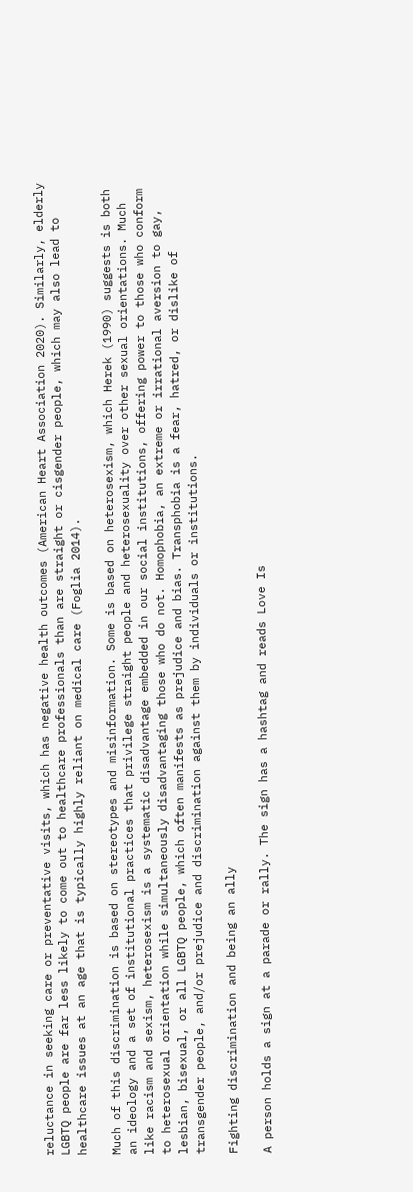reluctance in seeking care or preventative visits, which has negative health outcomes (American Heart Association 2020). Similarly, elderly LGBTQ people are far less likely to come out to healthcare professionals than are straight or cisgender people, which may also lead to healthcare issues at an age that is typically highly reliant on medical care (Foglia 2014).

Much of this discrimination is based on stereotypes and misinformation. Some is based on heterosexism, which Herek (1990) suggests is both an ideology and a set of institutional practices that privilege straight people and heterosexuality over other sexual orientations. Much like racism and sexism, heterosexism is a systematic disadvantage embedded in our social institutions, offering power to those who conform to heterosexual orientation while simultaneously disadvantaging those who do not. Homophobia, an extreme or irrational aversion to gay, lesbian, bisexual, or all LGBTQ people, which often manifests as prejudice and bias. Transphobia is a fear, hatred, or dislike of transgender people, and/or prejudice and discrimination against them by individuals or institutions.

Fighting discrimination and being an ally

A person holds a sign at a parade or rally. The sign has a hashtag and reads Love Is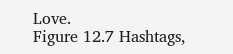Love.
Figure 12.7 Hashtags,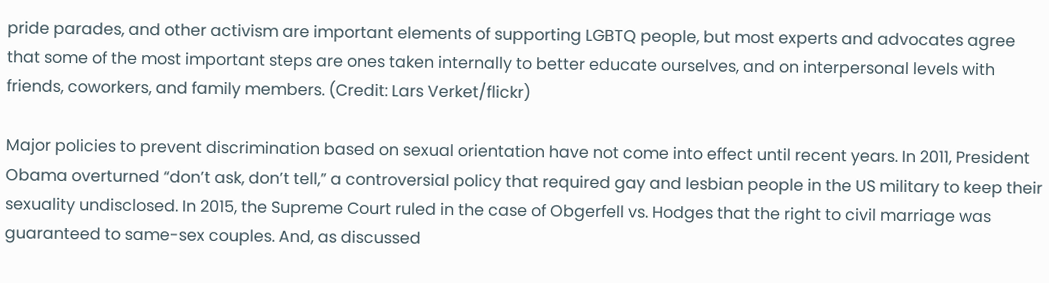pride parades, and other activism are important elements of supporting LGBTQ people, but most experts and advocates agree that some of the most important steps are ones taken internally to better educate ourselves, and on interpersonal levels with friends, coworkers, and family members. (Credit: Lars Verket/flickr)

Major policies to prevent discrimination based on sexual orientation have not come into effect until recent years. In 2011, President Obama overturned “don’t ask, don’t tell,” a controversial policy that required gay and lesbian people in the US military to keep their sexuality undisclosed. In 2015, the Supreme Court ruled in the case of Obgerfell vs. Hodges that the right to civil marriage was guaranteed to same-sex couples. And, as discussed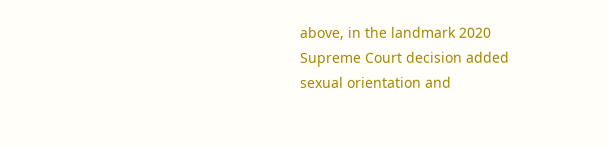above, in the landmark 2020 Supreme Court decision added sexual orientation and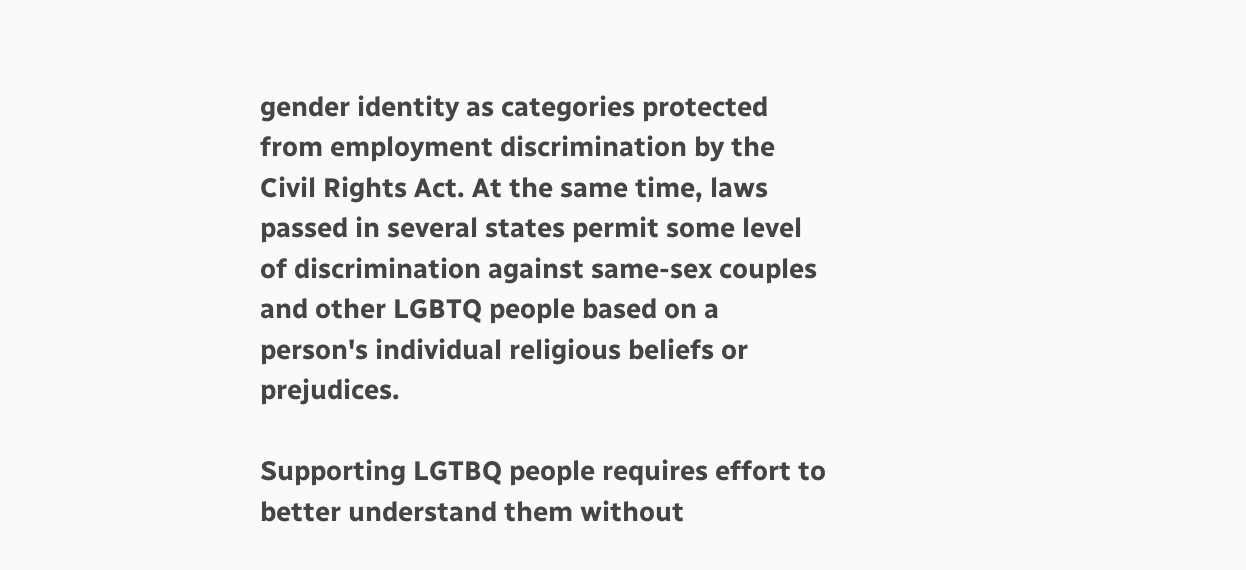gender identity as categories protected from employment discrimination by the Civil Rights Act. At the same time, laws passed in several states permit some level of discrimination against same-sex couples and other LGBTQ people based on a person's individual religious beliefs or prejudices.

Supporting LGTBQ people requires effort to better understand them without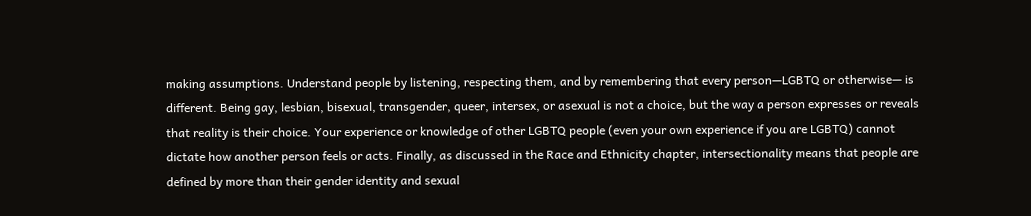making assumptions. Understand people by listening, respecting them, and by remembering that every person—LGBTQ or otherwise— is different. Being gay, lesbian, bisexual, transgender, queer, intersex, or asexual is not a choice, but the way a person expresses or reveals that reality is their choice. Your experience or knowledge of other LGBTQ people (even your own experience if you are LGBTQ) cannot dictate how another person feels or acts. Finally, as discussed in the Race and Ethnicity chapter, intersectionality means that people are defined by more than their gender identity and sexual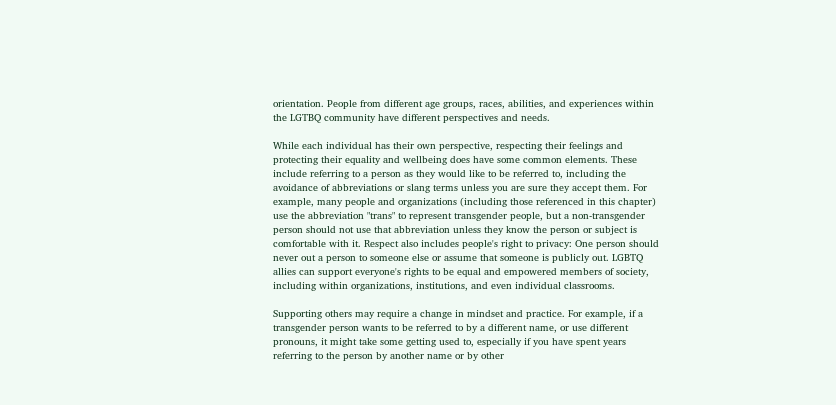orientation. People from different age groups, races, abilities, and experiences within the LGTBQ community have different perspectives and needs.

While each individual has their own perspective, respecting their feelings and protecting their equality and wellbeing does have some common elements. These include referring to a person as they would like to be referred to, including the avoidance of abbreviations or slang terms unless you are sure they accept them. For example, many people and organizations (including those referenced in this chapter) use the abbreviation "trans" to represent transgender people, but a non-transgender person should not use that abbreviation unless they know the person or subject is comfortable with it. Respect also includes people's right to privacy: One person should never out a person to someone else or assume that someone is publicly out. LGBTQ allies can support everyone's rights to be equal and empowered members of society, including within organizations, institutions, and even individual classrooms.

Supporting others may require a change in mindset and practice. For example, if a transgender person wants to be referred to by a different name, or use different pronouns, it might take some getting used to, especially if you have spent years referring to the person by another name or by other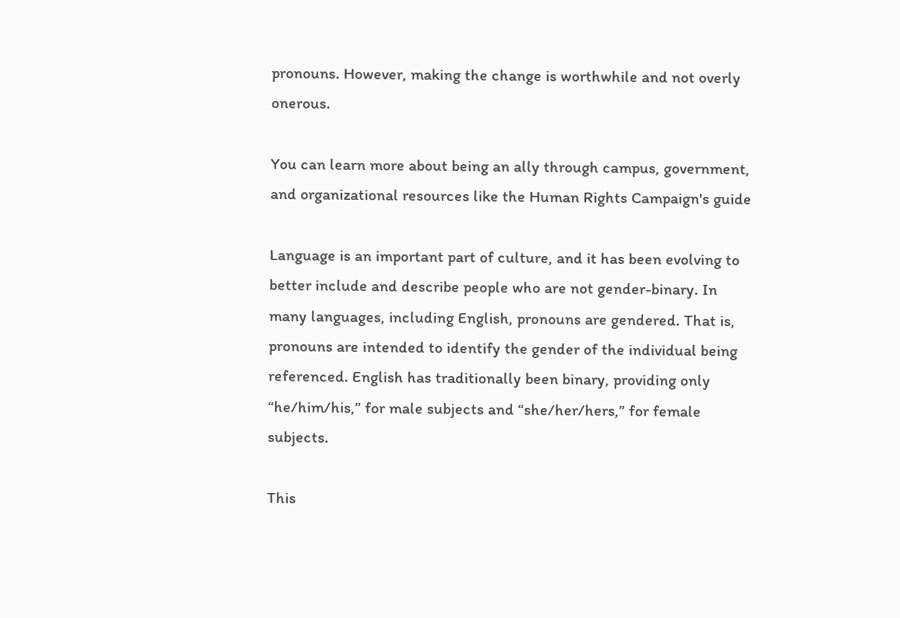pronouns. However, making the change is worthwhile and not overly onerous.

You can learn more about being an ally through campus, government, and organizational resources like the Human Rights Campaign's guide

Language is an important part of culture, and it has been evolving to better include and describe people who are not gender-binary. In many languages, including English, pronouns are gendered. That is, pronouns are intended to identify the gender of the individual being referenced. English has traditionally been binary, providing only “he/him/his,” for male subjects and “she/her/hers,” for female subjects.

This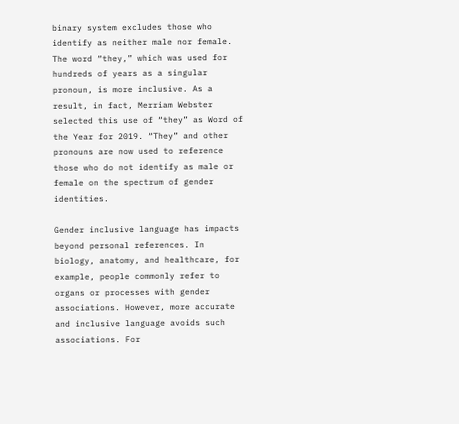binary system excludes those who identify as neither male nor female. The word “they,” which was used for hundreds of years as a singular pronoun, is more inclusive. As a result, in fact, Merriam Webster selected this use of “they” as Word of the Year for 2019. “They” and other pronouns are now used to reference those who do not identify as male or female on the spectrum of gender identities.

Gender inclusive language has impacts beyond personal references. In biology, anatomy, and healthcare, for example, people commonly refer to organs or processes with gender associations. However, more accurate and inclusive language avoids such associations. For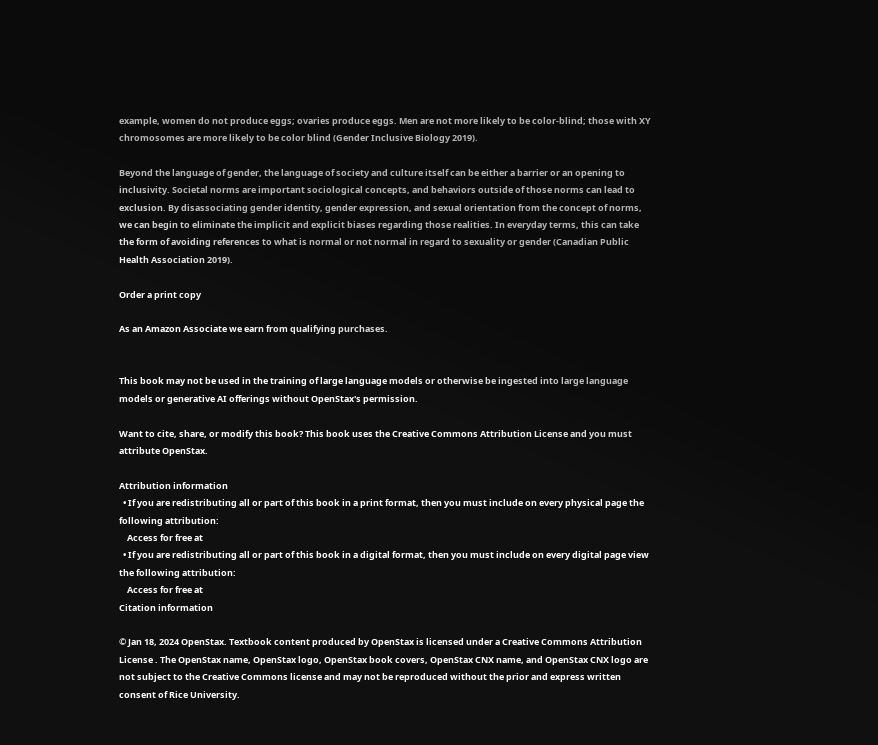example, women do not produce eggs; ovaries produce eggs. Men are not more likely to be color-blind; those with XY chromosomes are more likely to be color blind (Gender Inclusive Biology 2019).

Beyond the language of gender, the language of society and culture itself can be either a barrier or an opening to inclusivity. Societal norms are important sociological concepts, and behaviors outside of those norms can lead to exclusion. By disassociating gender identity, gender expression, and sexual orientation from the concept of norms, we can begin to eliminate the implicit and explicit biases regarding those realities. In everyday terms, this can take the form of avoiding references to what is normal or not normal in regard to sexuality or gender (Canadian Public Health Association 2019).

Order a print copy

As an Amazon Associate we earn from qualifying purchases.


This book may not be used in the training of large language models or otherwise be ingested into large language models or generative AI offerings without OpenStax's permission.

Want to cite, share, or modify this book? This book uses the Creative Commons Attribution License and you must attribute OpenStax.

Attribution information
  • If you are redistributing all or part of this book in a print format, then you must include on every physical page the following attribution:
    Access for free at
  • If you are redistributing all or part of this book in a digital format, then you must include on every digital page view the following attribution:
    Access for free at
Citation information

© Jan 18, 2024 OpenStax. Textbook content produced by OpenStax is licensed under a Creative Commons Attribution License . The OpenStax name, OpenStax logo, OpenStax book covers, OpenStax CNX name, and OpenStax CNX logo are not subject to the Creative Commons license and may not be reproduced without the prior and express written consent of Rice University.